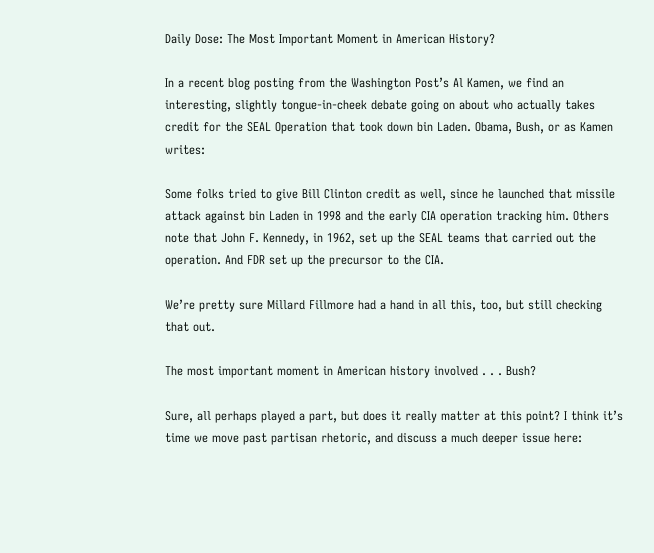Daily Dose: The Most Important Moment in American History?

In a recent blog posting from the Washington Post’s Al Kamen, we find an interesting, slightly tongue-in-cheek debate going on about who actually takes credit for the SEAL Operation that took down bin Laden. Obama, Bush, or as Kamen writes:

Some folks tried to give Bill Clinton credit as well, since he launched that missile attack against bin Laden in 1998 and the early CIA operation tracking him. Others note that John F. Kennedy, in 1962, set up the SEAL teams that carried out the operation. And FDR set up the precursor to the CIA.

We’re pretty sure Millard Fillmore had a hand in all this, too, but still checking that out.

The most important moment in American history involved . . . Bush?

Sure, all perhaps played a part, but does it really matter at this point? I think it’s time we move past partisan rhetoric, and discuss a much deeper issue here: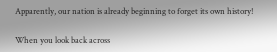Apparently, our nation is already beginning to forget its own history!

When you look back across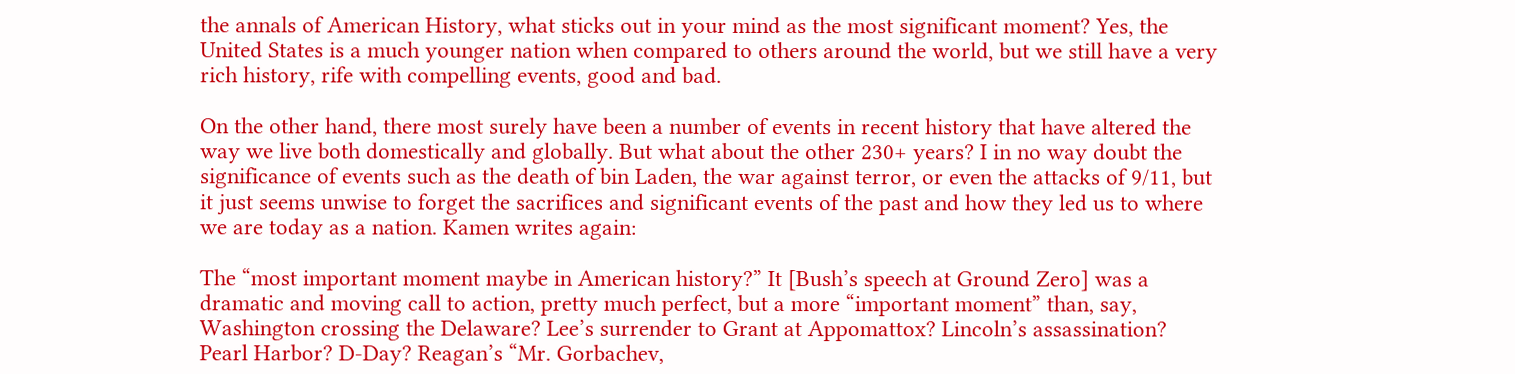the annals of American History, what sticks out in your mind as the most significant moment? Yes, the United States is a much younger nation when compared to others around the world, but we still have a very rich history, rife with compelling events, good and bad.

On the other hand, there most surely have been a number of events in recent history that have altered the way we live both domestically and globally. But what about the other 230+ years? I in no way doubt the significance of events such as the death of bin Laden, the war against terror, or even the attacks of 9/11, but it just seems unwise to forget the sacrifices and significant events of the past and how they led us to where we are today as a nation. Kamen writes again:

The “most important moment maybe in American history?” It [Bush’s speech at Ground Zero] was a dramatic and moving call to action, pretty much perfect, but a more “important moment” than, say, Washington crossing the Delaware? Lee’s surrender to Grant at Appomattox? Lincoln’s assassination? Pearl Harbor? D-Day? Reagan’s “Mr. Gorbachev,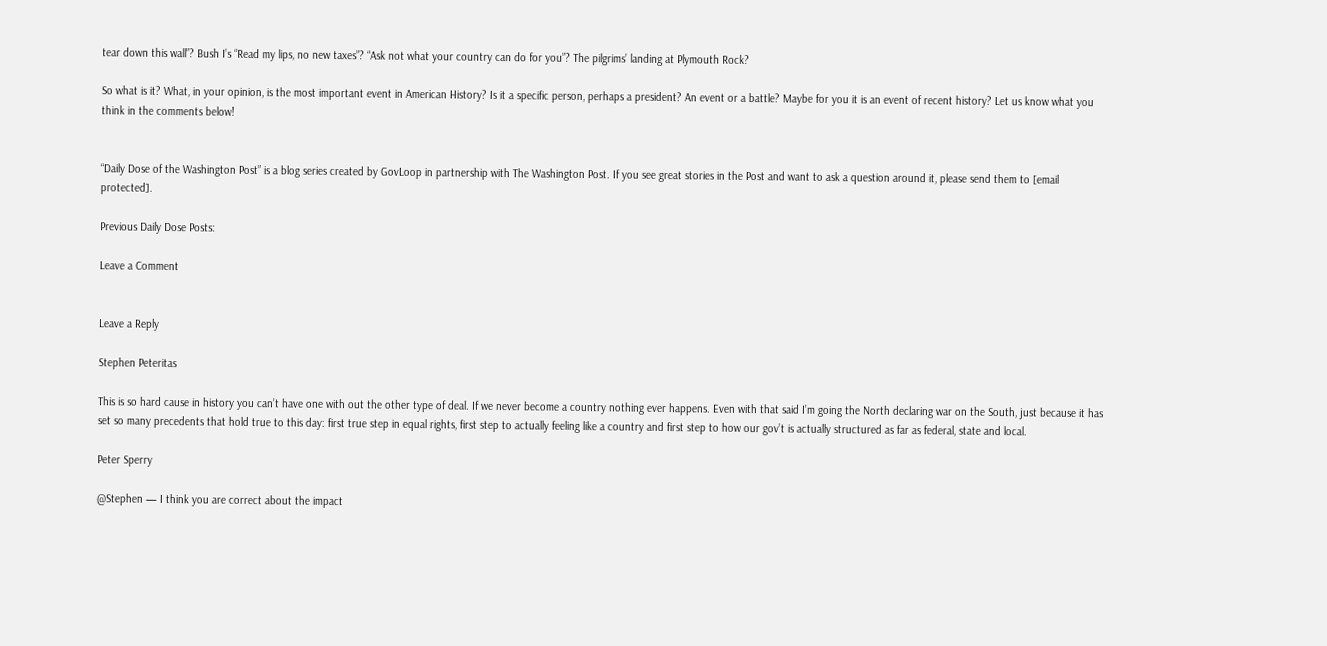tear down this wall”? Bush I’s “Read my lips, no new taxes”? “Ask not what your country can do for you”? The pilgrims’ landing at Plymouth Rock?

So what is it? What, in your opinion, is the most important event in American History? Is it a specific person, perhaps a president? An event or a battle? Maybe for you it is an event of recent history? Let us know what you think in the comments below!


“Daily Dose of the Washington Post” is a blog series created by GovLoop in partnership with The Washington Post. If you see great stories in the Post and want to ask a question around it, please send them to [email protected].

Previous Daily Dose Posts:

Leave a Comment


Leave a Reply

Stephen Peteritas

This is so hard cause in history you can’t have one with out the other type of deal. If we never become a country nothing ever happens. Even with that said I’m going the North declaring war on the South, just because it has set so many precedents that hold true to this day: first true step in equal rights, first step to actually feeling like a country and first step to how our gov’t is actually structured as far as federal, state and local.

Peter Sperry

@Stephen — I think you are correct about the impact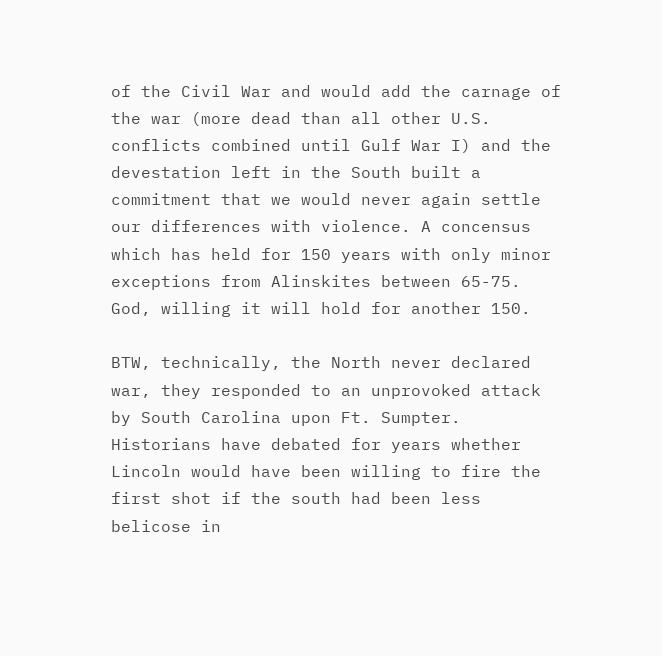of the Civil War and would add the carnage of the war (more dead than all other U.S. conflicts combined until Gulf War I) and the devestation left in the South built a commitment that we would never again settle our differences with violence. A concensus which has held for 150 years with only minor exceptions from Alinskites between 65-75. God, willing it will hold for another 150.

BTW, technically, the North never declared war, they responded to an unprovoked attack by South Carolina upon Ft. Sumpter. Historians have debated for years whether Lincoln would have been willing to fire the first shot if the south had been less belicose in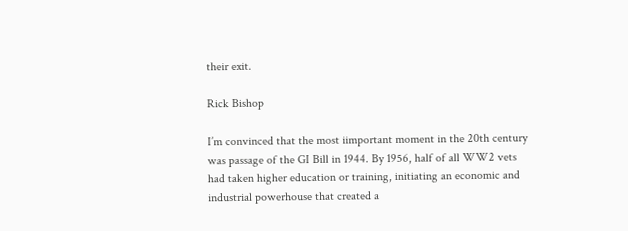their exit.

Rick Bishop

I’m convinced that the most iimportant moment in the 20th century was passage of the GI Bill in 1944. By 1956, half of all WW2 vets had taken higher education or training, initiating an economic and industrial powerhouse that created a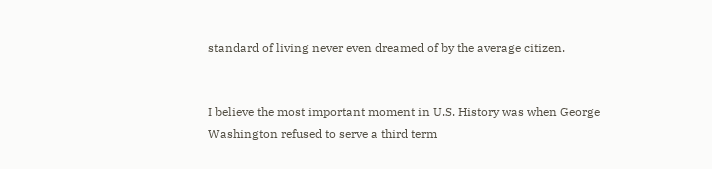standard of living never even dreamed of by the average citizen.


I believe the most important moment in U.S. History was when George Washington refused to serve a third term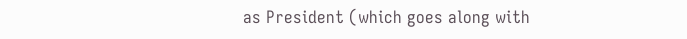as President (which goes along with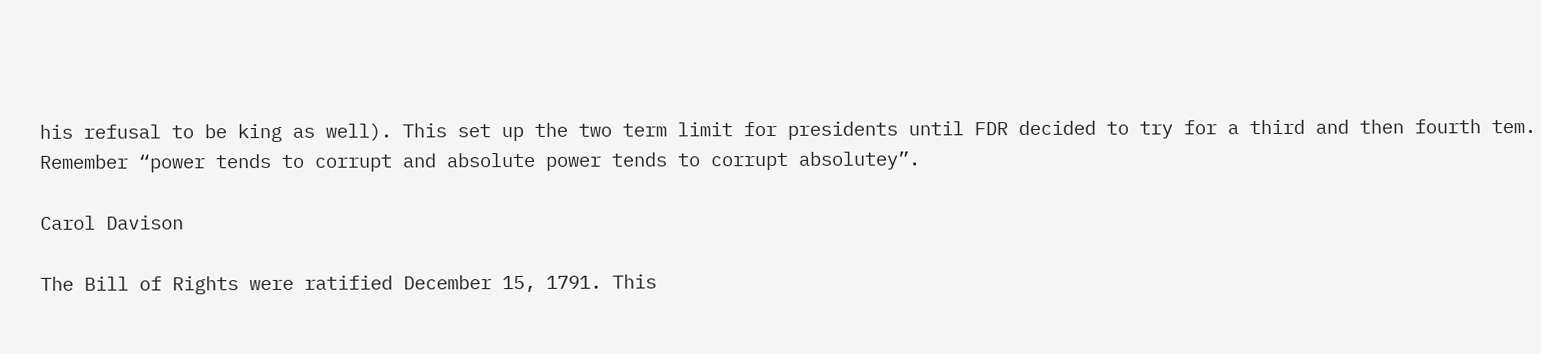his refusal to be king as well). This set up the two term limit for presidents until FDR decided to try for a third and then fourth tem. Remember “power tends to corrupt and absolute power tends to corrupt absolutey”.

Carol Davison

The Bill of Rights were ratified December 15, 1791. This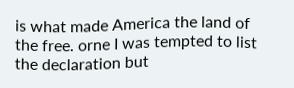is what made America the land of the free. orne I was tempted to list the declaration but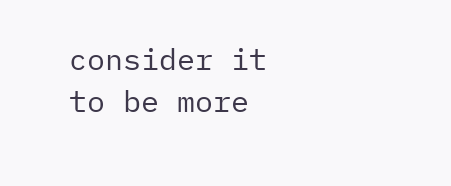consider it to be more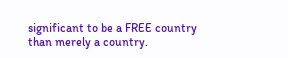significant to be a FREE country than merely a country.